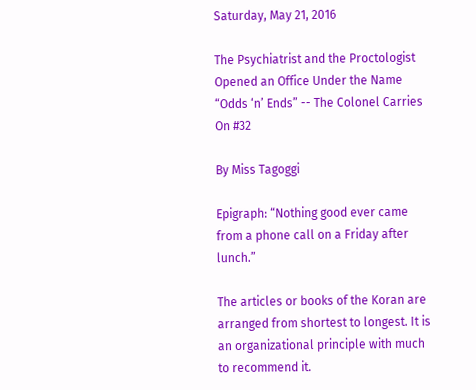Saturday, May 21, 2016

The Psychiatrist and the Proctologist Opened an Office Under the Name “Odds ‘n’ Ends” -- The Colonel Carries On #32

By Miss Tagoggi

Epigraph: “Nothing good ever came from a phone call on a Friday after lunch.”

The articles or books of the Koran are arranged from shortest to longest. It is an organizational principle with much to recommend it.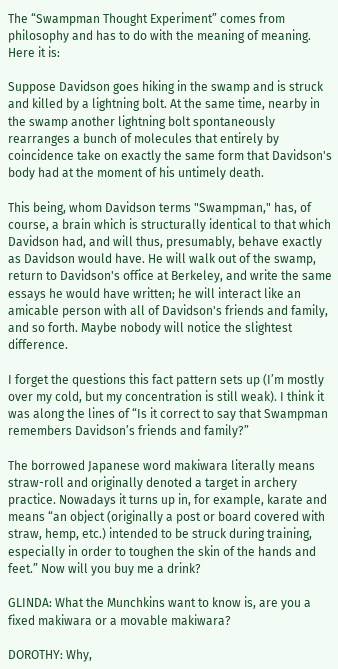The “Swampman Thought Experiment” comes from philosophy and has to do with the meaning of meaning. Here it is:

Suppose Davidson goes hiking in the swamp and is struck and killed by a lightning bolt. At the same time, nearby in the swamp another lightning bolt spontaneously rearranges a bunch of molecules that entirely by coincidence take on exactly the same form that Davidson's body had at the moment of his untimely death.

This being, whom Davidson terms "Swampman," has, of course, a brain which is structurally identical to that which Davidson had, and will thus, presumably, behave exactly as Davidson would have. He will walk out of the swamp, return to Davidson's office at Berkeley, and write the same essays he would have written; he will interact like an amicable person with all of Davidson's friends and family, and so forth. Maybe nobody will notice the slightest difference.

I forget the questions this fact pattern sets up (I’m mostly over my cold, but my concentration is still weak). I think it was along the lines of “Is it correct to say that Swampman remembers Davidson’s friends and family?”

The borrowed Japanese word makiwara literally means straw-roll and originally denoted a target in archery practice. Nowadays it turns up in, for example, karate and means “an object (originally a post or board covered with straw, hemp, etc.) intended to be struck during training, especially in order to toughen the skin of the hands and feet.” Now will you buy me a drink?

GLINDA: What the Munchkins want to know is, are you a fixed makiwara or a movable makiwara?

DOROTHY: Why,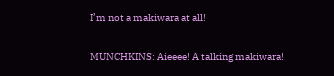I’m not a makiwara at all!

MUNCHKINS: Aieeee! A talking makiwara!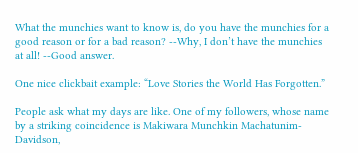What the munchies want to know is, do you have the munchies for a good reason or for a bad reason? --Why, I don’t have the munchies at all! --Good answer.

One nice clickbait example: “Love Stories the World Has Forgotten.”

People ask what my days are like. One of my followers, whose name by a striking coincidence is Makiwara Munchkin Machatunim-Davidson,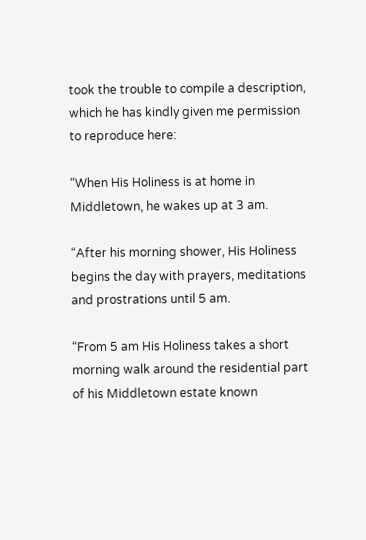took the trouble to compile a description, which he has kindly given me permission to reproduce here:

“When His Holiness is at home in Middletown, he wakes up at 3 am.

“After his morning shower, His Holiness begins the day with prayers, meditations and prostrations until 5 am.

“From 5 am His Holiness takes a short morning walk around the residential part of his Middletown estate known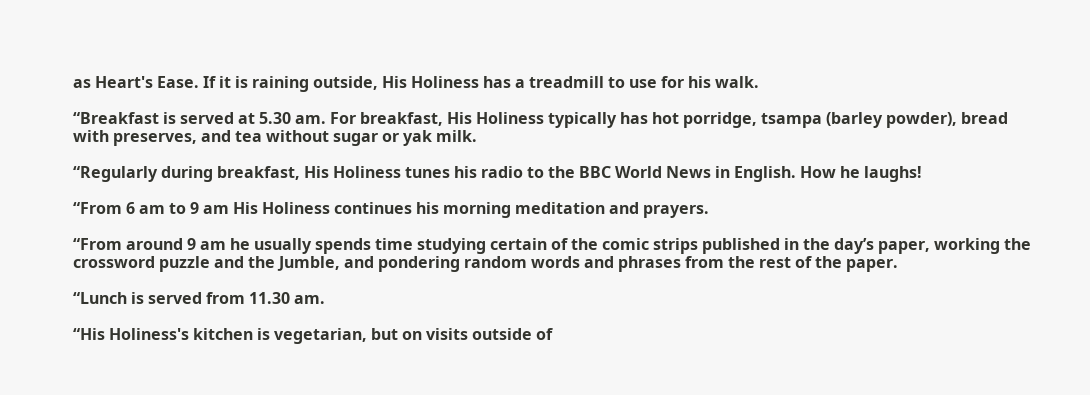as Heart's Ease. If it is raining outside, His Holiness has a treadmill to use for his walk.

“Breakfast is served at 5.30 am. For breakfast, His Holiness typically has hot porridge, tsampa (barley powder), bread with preserves, and tea without sugar or yak milk.

“Regularly during breakfast, His Holiness tunes his radio to the BBC World News in English. How he laughs!

“From 6 am to 9 am His Holiness continues his morning meditation and prayers.

“From around 9 am he usually spends time studying certain of the comic strips published in the day’s paper, working the crossword puzzle and the Jumble, and pondering random words and phrases from the rest of the paper.

“Lunch is served from 11.30 am.

“His Holiness's kitchen is vegetarian, but on visits outside of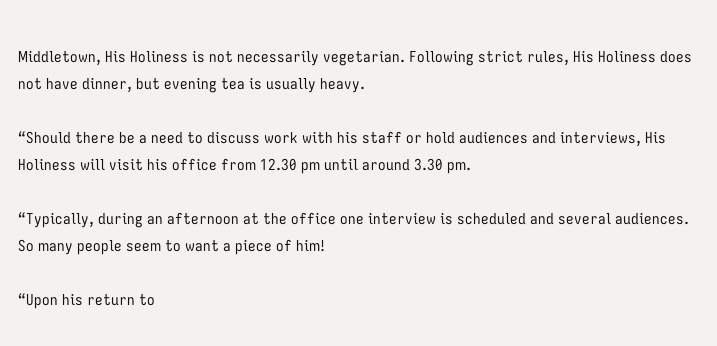Middletown, His Holiness is not necessarily vegetarian. Following strict rules, His Holiness does not have dinner, but evening tea is usually heavy.

“Should there be a need to discuss work with his staff or hold audiences and interviews, His Holiness will visit his office from 12.30 pm until around 3.30 pm.

“Typically, during an afternoon at the office one interview is scheduled and several audiences. So many people seem to want a piece of him!

“Upon his return to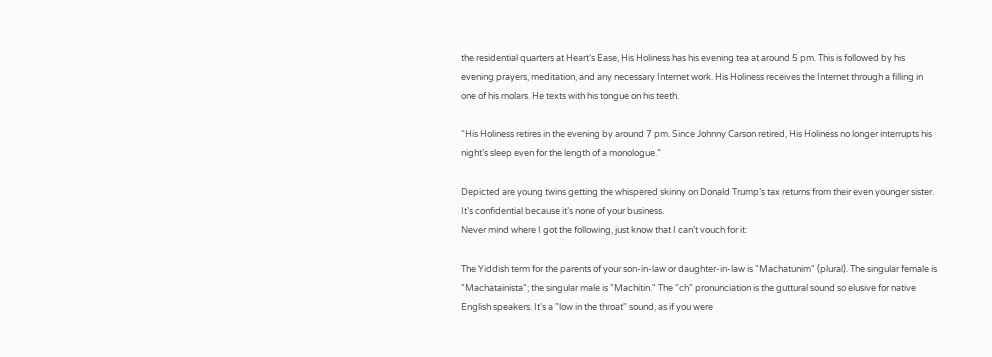the residential quarters at Heart’s Ease, His Holiness has his evening tea at around 5 pm. This is followed by his evening prayers, meditation, and any necessary Internet work. His Holiness receives the Internet through a filling in one of his molars. He texts with his tongue on his teeth.

“His Holiness retires in the evening by around 7 pm. Since Johnny Carson retired, His Holiness no longer interrupts his night’s sleep even for the length of a monologue.”

Depicted are young twins getting the whispered skinny on Donald Trump’s tax returns from their even younger sister. It’s confidential because it’s none of your business.
Never mind where I got the following, just know that I can’t vouch for it:

The Yiddish term for the parents of your son-in-law or daughter-in-law is "Machatunim" (plural). The singular female is "Machatainista"; the singular male is "Machitin." The "ch" pronunciation is the guttural sound so elusive for native English speakers. It's a "low in the throat" sound, as if you were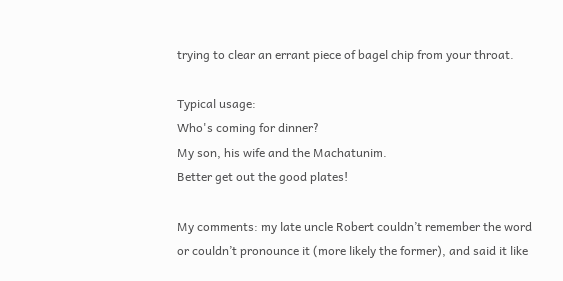trying to clear an errant piece of bagel chip from your throat.

Typical usage:
Who's coming for dinner?
My son, his wife and the Machatunim.
Better get out the good plates!

My comments: my late uncle Robert couldn’t remember the word or couldn’t pronounce it (more likely the former), and said it like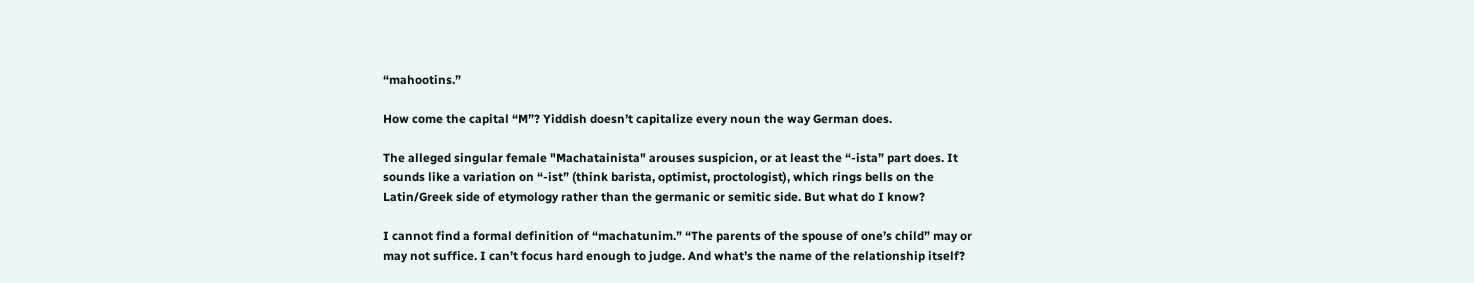“mahootins.”

How come the capital “M”? Yiddish doesn’t capitalize every noun the way German does.

The alleged singular female "Machatainista" arouses suspicion, or at least the “-ista” part does. It sounds like a variation on “-ist” (think barista, optimist, proctologist), which rings bells on the Latin/Greek side of etymology rather than the germanic or semitic side. But what do I know?

I cannot find a formal definition of “machatunim.” “The parents of the spouse of one’s child” may or may not suffice. I can’t focus hard enough to judge. And what’s the name of the relationship itself?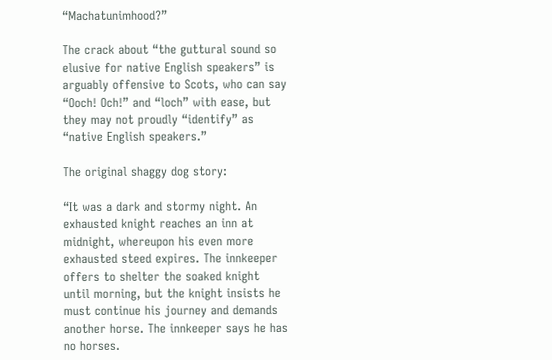“Machatunimhood?”

The crack about “the guttural sound so elusive for native English speakers” is arguably offensive to Scots, who can say “Ooch! Och!” and “loch” with ease, but they may not proudly “identify” as “native English speakers.”

The original shaggy dog story:

“It was a dark and stormy night. An exhausted knight reaches an inn at midnight, whereupon his even more exhausted steed expires. The innkeeper offers to shelter the soaked knight until morning, but the knight insists he must continue his journey and demands another horse. The innkeeper says he has no horses.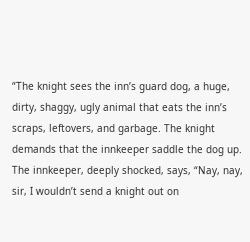“The knight sees the inn’s guard dog, a huge, dirty, shaggy, ugly animal that eats the inn’s scraps, leftovers, and garbage. The knight demands that the innkeeper saddle the dog up. The innkeeper, deeply shocked, says, “Nay, nay, sir, I wouldn’t send a knight out on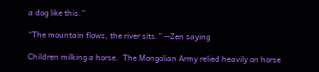a dog like this.”

“The mountain flows, the river sits.” --Zen saying

Children milking a horse.  The Mongolian Army relied heavily on horse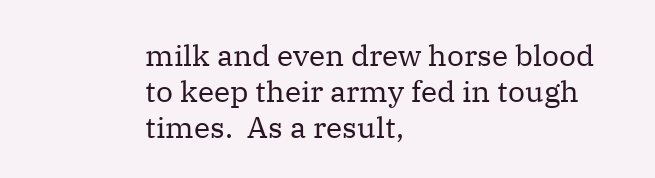milk and even drew horse blood to keep their army fed in tough times.  As a result,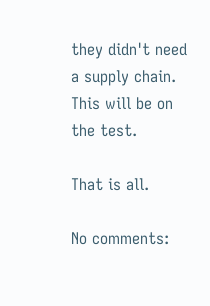they didn't need a supply chain. This will be on the test.

That is all.

No comments: